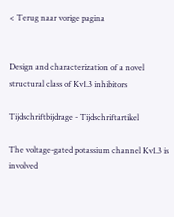< Terug naar vorige pagina


Design and characterization of a novel structural class of Kv1.3 inhibitors

Tijdschriftbijdrage - Tijdschriftartikel

The voltage-gated potassium channel Kv1.3 is involved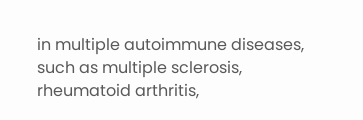in multiple autoimmune diseases, such as multiple sclerosis, rheumatoid arthritis,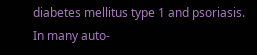diabetes mellitus type 1 and psoriasis. In many auto-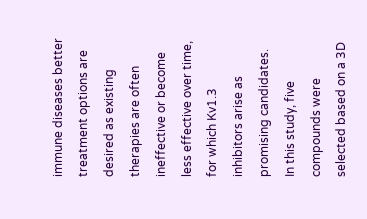immune diseases better treatment options are desired as existing therapies are often ineffective or become less effective over time, for which Kv1.3 inhibitors arise as promising candidates. In this study, five compounds were selected based on a 3D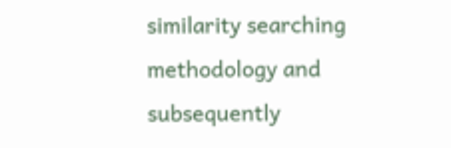similarity searching methodology and subsequently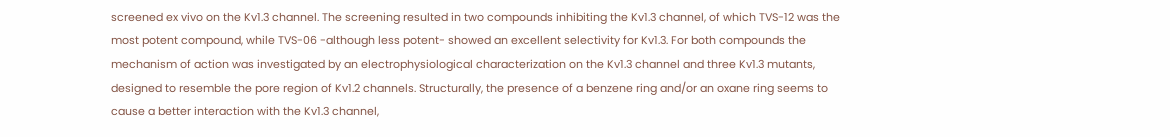screened ex vivo on the Kv1.3 channel. The screening resulted in two compounds inhibiting the Kv1.3 channel, of which TVS-12 was the most potent compound, while TVS-06 -although less potent- showed an excellent selectivity for Kv1.3. For both compounds the mechanism of action was investigated by an electrophysiological characterization on the Kv1.3 channel and three Kv1.3 mutants, designed to resemble the pore region of Kv1.2 channels. Structurally, the presence of a benzene ring and/or an oxane ring seems to cause a better interaction with the Kv1.3 channel,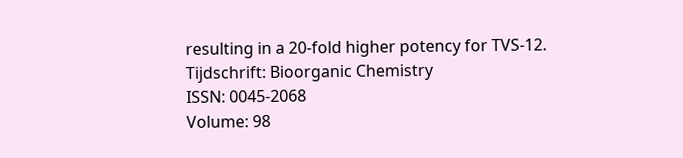resulting in a 20-fold higher potency for TVS-12.
Tijdschrift: Bioorganic Chemistry
ISSN: 0045-2068
Volume: 98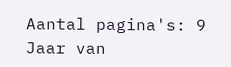Aantal pagina's: 9
Jaar van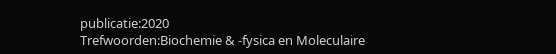publicatie:2020
Trefwoorden:Biochemie & -fysica en Moleculaire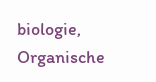biologie, Organische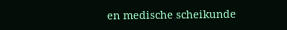en medische scheikunde